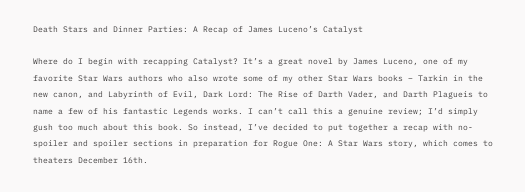Death Stars and Dinner Parties: A Recap of James Luceno’s Catalyst

Where do I begin with recapping Catalyst? It’s a great novel by James Luceno, one of my favorite Star Wars authors who also wrote some of my other Star Wars books – Tarkin in the new canon, and Labyrinth of Evil, Dark Lord: The Rise of Darth Vader, and Darth Plagueis to name a few of his fantastic Legends works. I can’t call this a genuine review; I’d simply gush too much about this book. So instead, I’ve decided to put together a recap with no-spoiler and spoiler sections in preparation for Rogue One: A Star Wars story, which comes to theaters December 16th.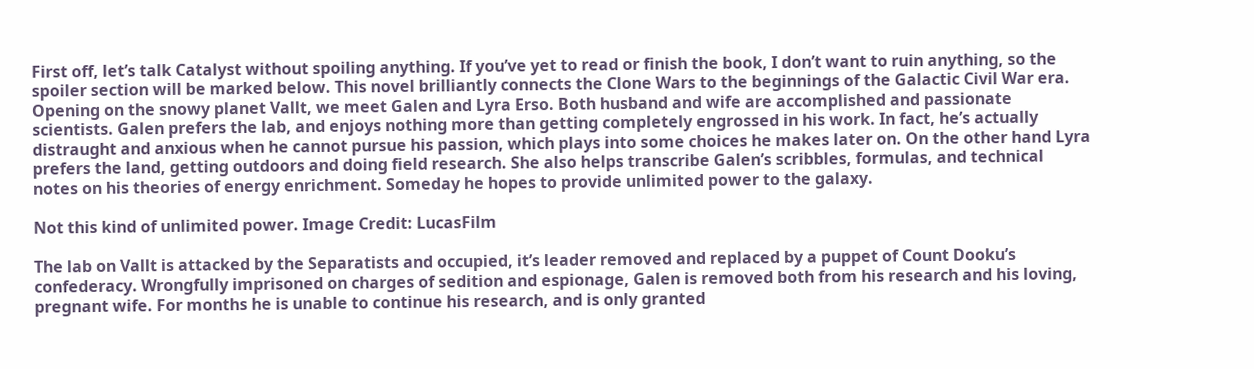First off, let’s talk Catalyst without spoiling anything. If you’ve yet to read or finish the book, I don’t want to ruin anything, so the spoiler section will be marked below. This novel brilliantly connects the Clone Wars to the beginnings of the Galactic Civil War era. Opening on the snowy planet Vallt, we meet Galen and Lyra Erso. Both husband and wife are accomplished and passionate scientists. Galen prefers the lab, and enjoys nothing more than getting completely engrossed in his work. In fact, he’s actually distraught and anxious when he cannot pursue his passion, which plays into some choices he makes later on. On the other hand Lyra prefers the land, getting outdoors and doing field research. She also helps transcribe Galen’s scribbles, formulas, and technical notes on his theories of energy enrichment. Someday he hopes to provide unlimited power to the galaxy.

Not this kind of unlimited power. Image Credit: LucasFilm

The lab on Vallt is attacked by the Separatists and occupied, it’s leader removed and replaced by a puppet of Count Dooku’s confederacy. Wrongfully imprisoned on charges of sedition and espionage, Galen is removed both from his research and his loving, pregnant wife. For months he is unable to continue his research, and is only granted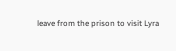leave from the prison to visit Lyra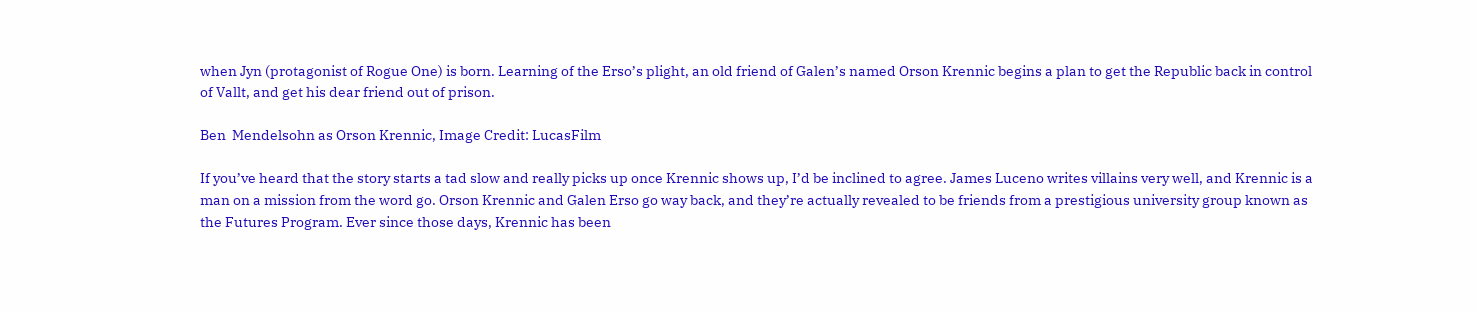when Jyn (protagonist of Rogue One) is born. Learning of the Erso’s plight, an old friend of Galen’s named Orson Krennic begins a plan to get the Republic back in control of Vallt, and get his dear friend out of prison.

Ben  Mendelsohn as Orson Krennic, Image Credit: LucasFilm

If you’ve heard that the story starts a tad slow and really picks up once Krennic shows up, I’d be inclined to agree. James Luceno writes villains very well, and Krennic is a man on a mission from the word go. Orson Krennic and Galen Erso go way back, and they’re actually revealed to be friends from a prestigious university group known as the Futures Program. Ever since those days, Krennic has been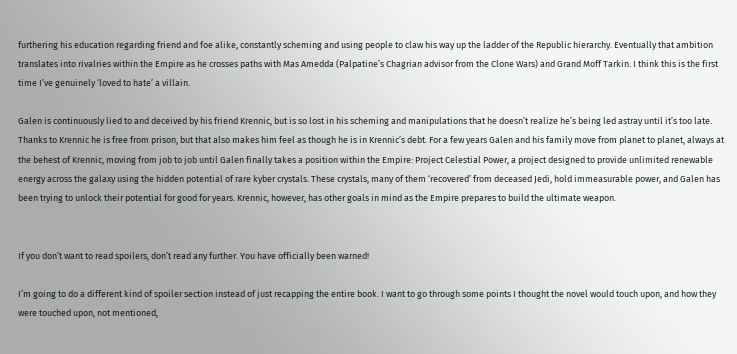furthering his education regarding friend and foe alike, constantly scheming and using people to claw his way up the ladder of the Republic hierarchy. Eventually that ambition translates into rivalries within the Empire as he crosses paths with Mas Amedda (Palpatine’s Chagrian advisor from the Clone Wars) and Grand Moff Tarkin. I think this is the first time I’ve genuinely ‘loved to hate’ a villain.

Galen is continuously lied to and deceived by his friend Krennic, but is so lost in his scheming and manipulations that he doesn’t realize he’s being led astray until it’s too late. Thanks to Krennic he is free from prison, but that also makes him feel as though he is in Krennic’s debt. For a few years Galen and his family move from planet to planet, always at the behest of Krennic, moving from job to job until Galen finally takes a position within the Empire: Project Celestial Power, a project designed to provide unlimited renewable energy across the galaxy using the hidden potential of rare kyber crystals. These crystals, many of them ‘recovered’ from deceased Jedi, hold immeasurable power, and Galen has been trying to unlock their potential for good for years. Krennic, however, has other goals in mind as the Empire prepares to build the ultimate weapon.


If you don’t want to read spoilers, don’t read any further. You have officially been warned!

I’m going to do a different kind of spoiler section instead of just recapping the entire book. I want to go through some points I thought the novel would touch upon, and how they were touched upon, not mentioned,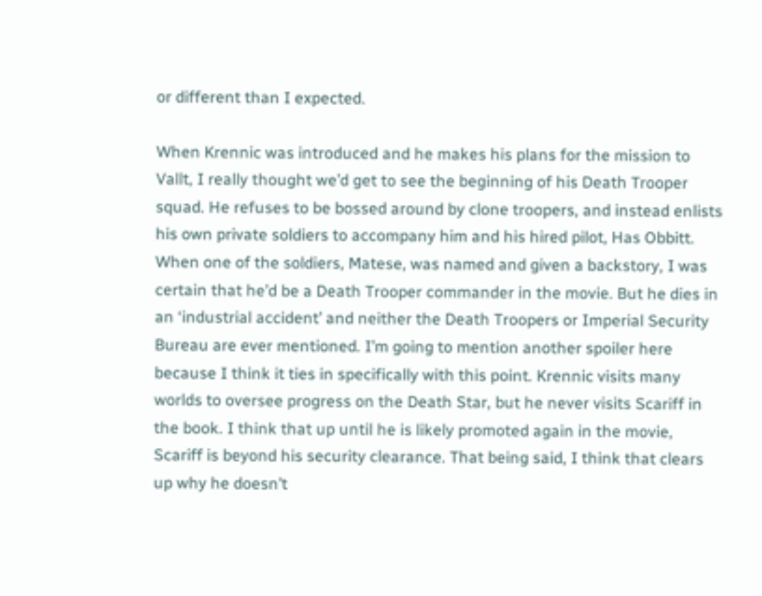or different than I expected.

When Krennic was introduced and he makes his plans for the mission to Vallt, I really thought we’d get to see the beginning of his Death Trooper squad. He refuses to be bossed around by clone troopers, and instead enlists his own private soldiers to accompany him and his hired pilot, Has Obbitt. When one of the soldiers, Matese, was named and given a backstory, I was certain that he’d be a Death Trooper commander in the movie. But he dies in an ‘industrial accident’ and neither the Death Troopers or Imperial Security Bureau are ever mentioned. I’m going to mention another spoiler here because I think it ties in specifically with this point. Krennic visits many worlds to oversee progress on the Death Star, but he never visits Scariff in the book. I think that up until he is likely promoted again in the movie, Scariff is beyond his security clearance. That being said, I think that clears up why he doesn’t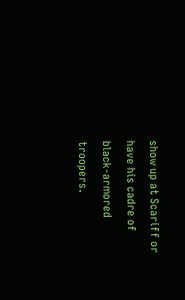show up at Scariff or have his cadre of black-armored troopers.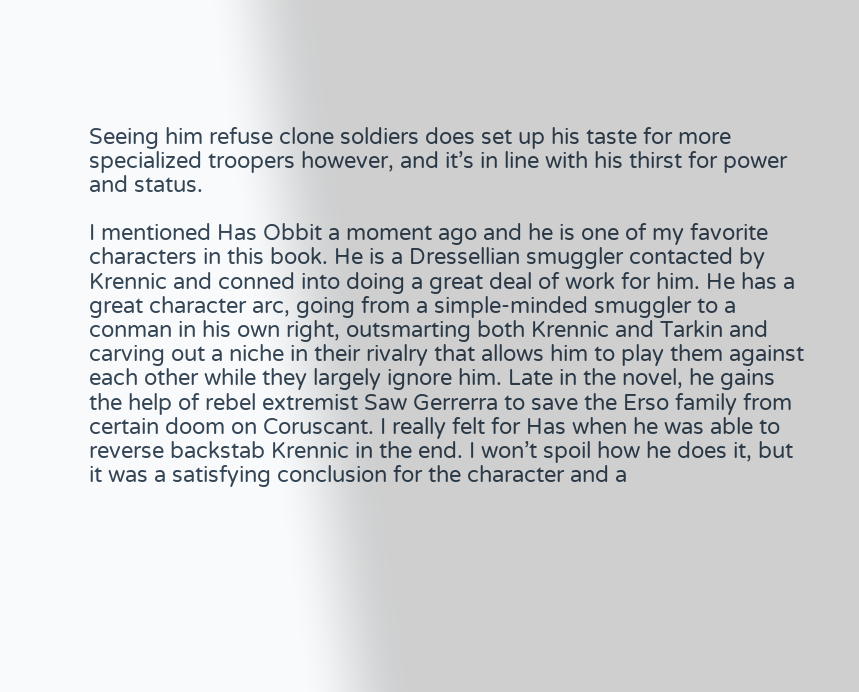Seeing him refuse clone soldiers does set up his taste for more specialized troopers however, and it’s in line with his thirst for power and status.

I mentioned Has Obbit a moment ago and he is one of my favorite characters in this book. He is a Dressellian smuggler contacted by Krennic and conned into doing a great deal of work for him. He has a great character arc, going from a simple-minded smuggler to a conman in his own right, outsmarting both Krennic and Tarkin and carving out a niche in their rivalry that allows him to play them against each other while they largely ignore him. Late in the novel, he gains the help of rebel extremist Saw Gerrerra to save the Erso family from certain doom on Coruscant. I really felt for Has when he was able to reverse backstab Krennic in the end. I won’t spoil how he does it, but it was a satisfying conclusion for the character and a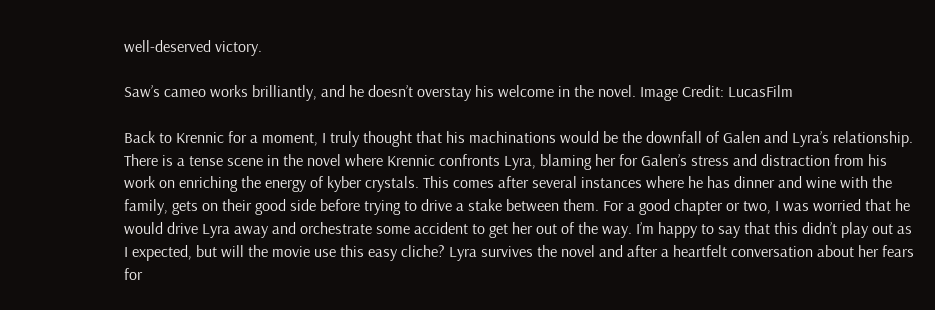well-deserved victory.

Saw’s cameo works brilliantly, and he doesn’t overstay his welcome in the novel. Image Credit: LucasFilm

Back to Krennic for a moment, I truly thought that his machinations would be the downfall of Galen and Lyra’s relationship. There is a tense scene in the novel where Krennic confronts Lyra, blaming her for Galen’s stress and distraction from his work on enriching the energy of kyber crystals. This comes after several instances where he has dinner and wine with the family, gets on their good side before trying to drive a stake between them. For a good chapter or two, I was worried that he would drive Lyra away and orchestrate some accident to get her out of the way. I’m happy to say that this didn’t play out as I expected, but will the movie use this easy cliche? Lyra survives the novel and after a heartfelt conversation about her fears for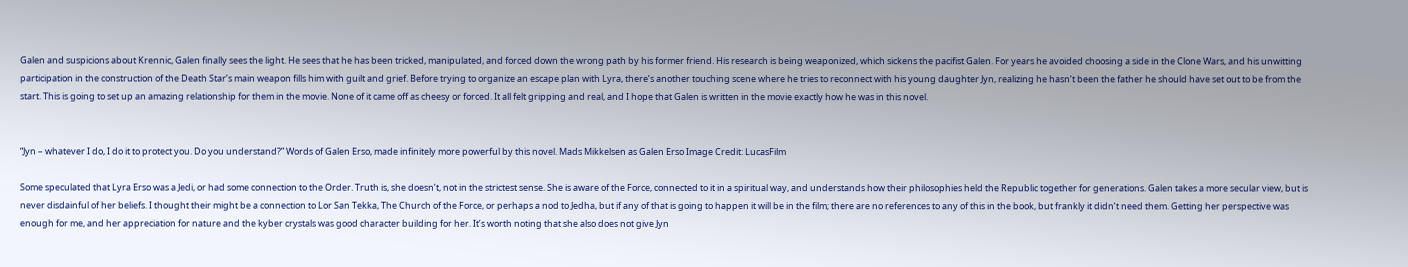Galen and suspicions about Krennic, Galen finally sees the light. He sees that he has been tricked, manipulated, and forced down the wrong path by his former friend. His research is being weaponized, which sickens the pacifist Galen. For years he avoided choosing a side in the Clone Wars, and his unwitting participation in the construction of the Death Star’s main weapon fills him with guilt and grief. Before trying to organize an escape plan with Lyra, there’s another touching scene where he tries to reconnect with his young daughter Jyn, realizing he hasn’t been the father he should have set out to be from the start. This is going to set up an amazing relationship for them in the movie. None of it came off as cheesy or forced. It all felt gripping and real, and I hope that Galen is written in the movie exactly how he was in this novel.


“Jyn – whatever I do, I do it to protect you. Do you understand?” Words of Galen Erso, made infinitely more powerful by this novel. Mads Mikkelsen as Galen Erso Image Credit: LucasFilm

Some speculated that Lyra Erso was a Jedi, or had some connection to the Order. Truth is, she doesn’t, not in the strictest sense. She is aware of the Force, connected to it in a spiritual way, and understands how their philosophies held the Republic together for generations. Galen takes a more secular view, but is never disdainful of her beliefs. I thought their might be a connection to Lor San Tekka, The Church of the Force, or perhaps a nod to Jedha, but if any of that is going to happen it will be in the film; there are no references to any of this in the book, but frankly it didn’t need them. Getting her perspective was enough for me, and her appreciation for nature and the kyber crystals was good character building for her. It’s worth noting that she also does not give Jyn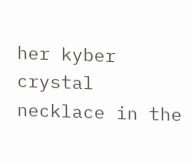her kyber crystal necklace in the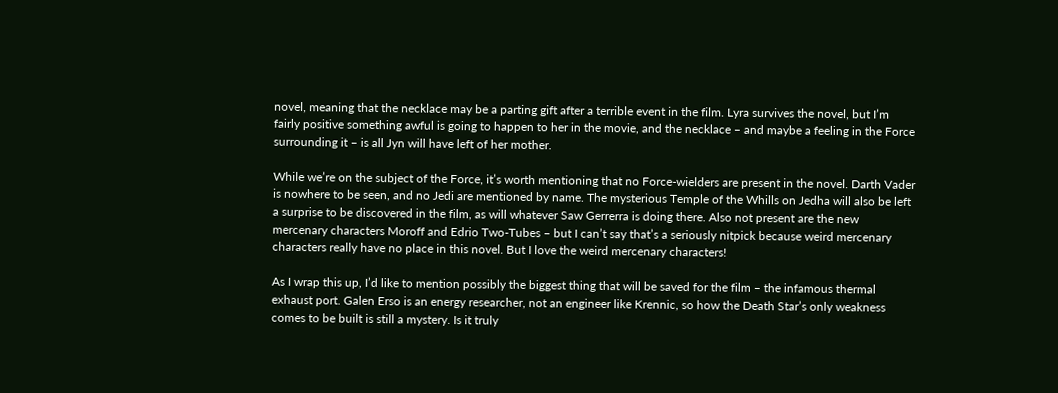novel, meaning that the necklace may be a parting gift after a terrible event in the film. Lyra survives the novel, but I’m fairly positive something awful is going to happen to her in the movie, and the necklace – and maybe a feeling in the Force surrounding it – is all Jyn will have left of her mother.

While we’re on the subject of the Force, it’s worth mentioning that no Force-wielders are present in the novel. Darth Vader is nowhere to be seen, and no Jedi are mentioned by name. The mysterious Temple of the Whills on Jedha will also be left a surprise to be discovered in the film, as will whatever Saw Gerrerra is doing there. Also not present are the new mercenary characters Moroff and Edrio Two-Tubes – but I can’t say that’s a seriously nitpick because weird mercenary characters really have no place in this novel. But I love the weird mercenary characters!

As I wrap this up, I’d like to mention possibly the biggest thing that will be saved for the film – the infamous thermal exhaust port. Galen Erso is an energy researcher, not an engineer like Krennic, so how the Death Star’s only weakness comes to be built is still a mystery. Is it truly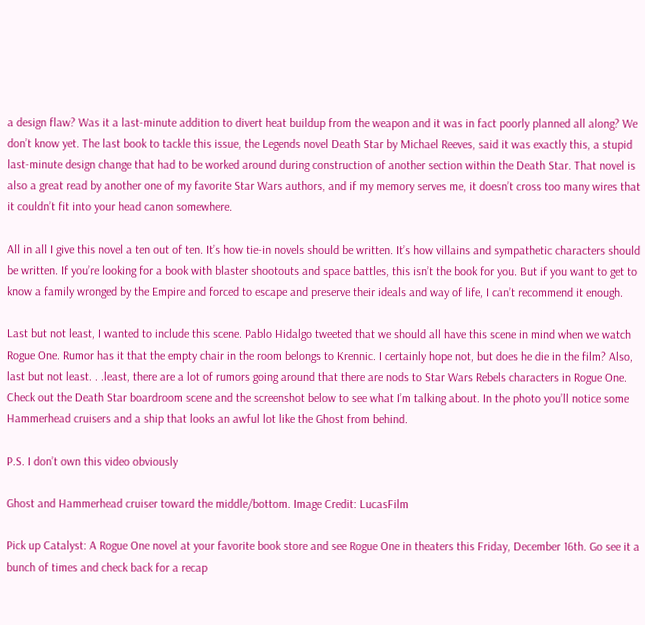a design flaw? Was it a last-minute addition to divert heat buildup from the weapon and it was in fact poorly planned all along? We don’t know yet. The last book to tackle this issue, the Legends novel Death Star by Michael Reeves, said it was exactly this, a stupid last-minute design change that had to be worked around during construction of another section within the Death Star. That novel is also a great read by another one of my favorite Star Wars authors, and if my memory serves me, it doesn’t cross too many wires that it couldn’t fit into your head canon somewhere.

All in all I give this novel a ten out of ten. It’s how tie-in novels should be written. It’s how villains and sympathetic characters should be written. If you’re looking for a book with blaster shootouts and space battles, this isn’t the book for you. But if you want to get to know a family wronged by the Empire and forced to escape and preserve their ideals and way of life, I can’t recommend it enough.

Last but not least, I wanted to include this scene. Pablo Hidalgo tweeted that we should all have this scene in mind when we watch Rogue One. Rumor has it that the empty chair in the room belongs to Krennic. I certainly hope not, but does he die in the film? Also, last but not least. . .least, there are a lot of rumors going around that there are nods to Star Wars Rebels characters in Rogue One. Check out the Death Star boardroom scene and the screenshot below to see what I’m talking about. In the photo you’ll notice some Hammerhead cruisers and a ship that looks an awful lot like the Ghost from behind.

P.S. I don’t own this video obviously

Ghost and Hammerhead cruiser toward the middle/bottom. Image Credit: LucasFilm

Pick up Catalyst: A Rogue One novel at your favorite book store and see Rogue One in theaters this Friday, December 16th. Go see it a bunch of times and check back for a recap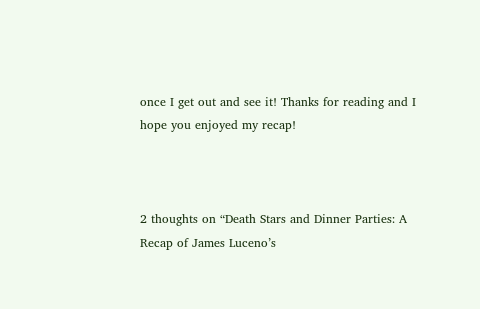once I get out and see it! Thanks for reading and I hope you enjoyed my recap!



2 thoughts on “Death Stars and Dinner Parties: A Recap of James Luceno’s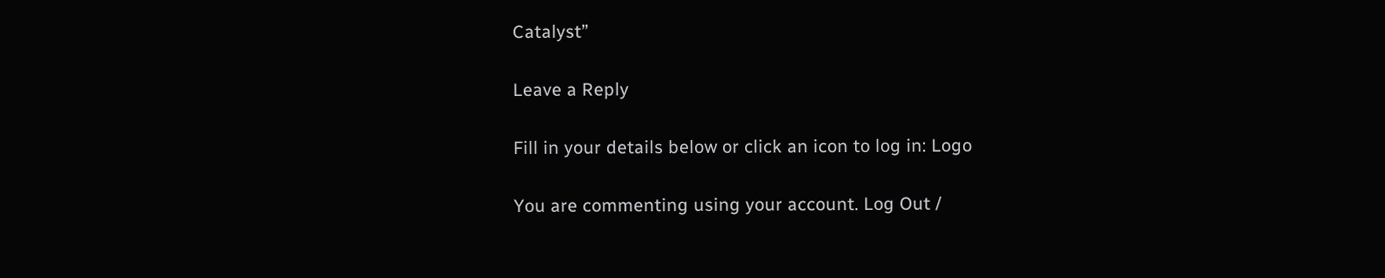Catalyst”

Leave a Reply

Fill in your details below or click an icon to log in: Logo

You are commenting using your account. Log Out /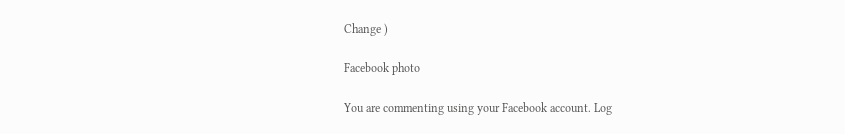Change )

Facebook photo

You are commenting using your Facebook account. Log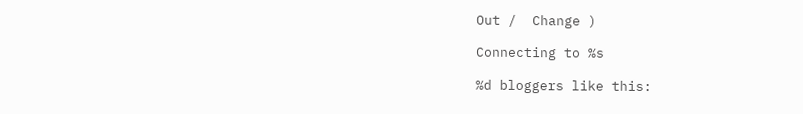Out /  Change )

Connecting to %s

%d bloggers like this: